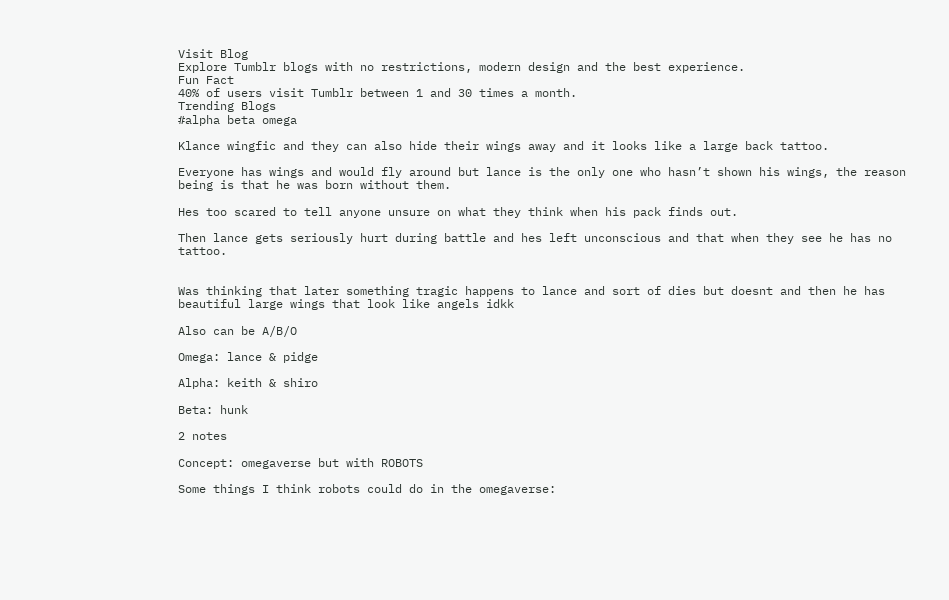Visit Blog
Explore Tumblr blogs with no restrictions, modern design and the best experience.
Fun Fact
40% of users visit Tumblr between 1 and 30 times a month.
Trending Blogs
#alpha beta omega

Klance wingfic and they can also hide their wings away and it looks like a large back tattoo.

Everyone has wings and would fly around but lance is the only one who hasn’t shown his wings, the reason being is that he was born without them.

Hes too scared to tell anyone unsure on what they think when his pack finds out.

Then lance gets seriously hurt during battle and hes left unconscious and that when they see he has no tattoo.


Was thinking that later something tragic happens to lance and sort of dies but doesnt and then he has beautiful large wings that look like angels idkk

Also can be A/B/O

Omega: lance & pidge

Alpha: keith & shiro

Beta: hunk

2 notes

Concept: omegaverse but with ROBOTS

Some things I think robots could do in the omegaverse: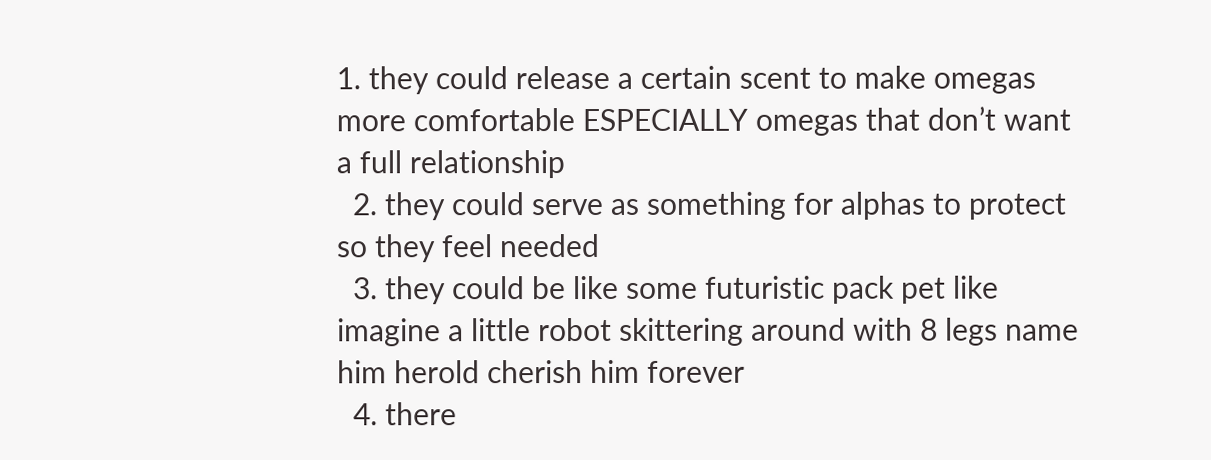1. they could release a certain scent to make omegas more comfortable ESPECIALLY omegas that don’t want a full relationship
  2. they could serve as something for alphas to protect so they feel needed
  3. they could be like some futuristic pack pet like imagine a little robot skittering around with 8 legs name him herold cherish him forever
  4. there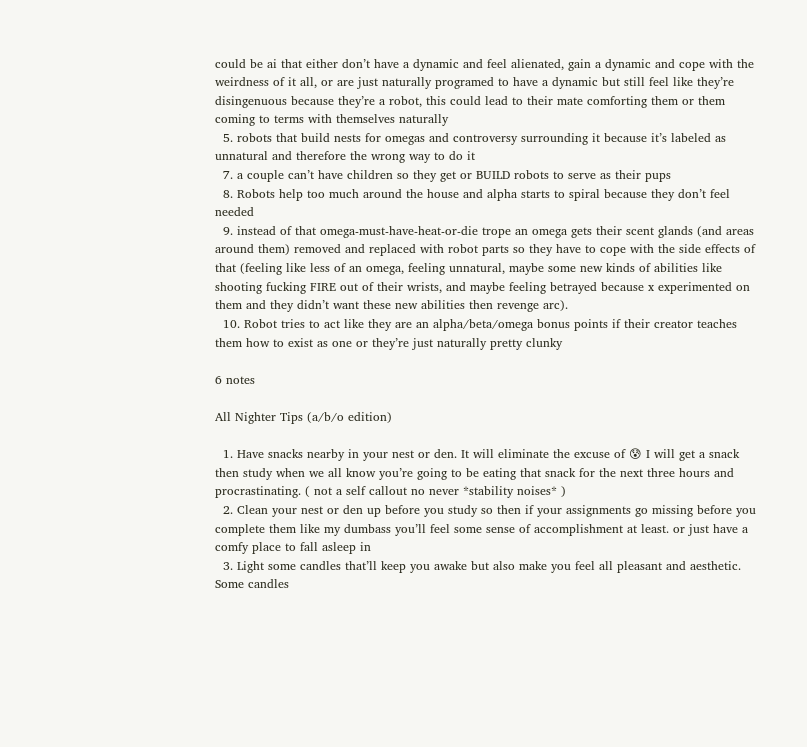could be ai that either don’t have a dynamic and feel alienated, gain a dynamic and cope with the weirdness of it all, or are just naturally programed to have a dynamic but still feel like they’re disingenuous because they’re a robot, this could lead to their mate comforting them or them coming to terms with themselves naturally
  5. robots that build nests for omegas and controversy surrounding it because it’s labeled as unnatural and therefore the wrong way to do it
  7. a couple can’t have children so they get or BUILD robots to serve as their pups
  8. Robots help too much around the house and alpha starts to spiral because they don’t feel needed
  9. instead of that omega-must-have-heat-or-die trope an omega gets their scent glands (and areas around them) removed and replaced with robot parts so they have to cope with the side effects of that (feeling like less of an omega, feeling unnatural, maybe some new kinds of abilities like shooting fucking FIRE out of their wrists, and maybe feeling betrayed because x experimented on them and they didn’t want these new abilities then revenge arc).
  10. Robot tries to act like they are an alpha/beta/omega bonus points if their creator teaches them how to exist as one or they’re just naturally pretty clunky

6 notes

All Nighter Tips (a/b/o edition)

  1. Have snacks nearby in your nest or den. It will eliminate the excuse of 😰 I will get a snack then study when we all know you’re going to be eating that snack for the next three hours and procrastinating. ( not a self callout no never *stability noises* )
  2. Clean your nest or den up before you study so then if your assignments go missing before you complete them like my dumbass you’ll feel some sense of accomplishment at least. or just have a comfy place to fall asleep in
  3. Light some candles that’ll keep you awake but also make you feel all pleasant and aesthetic. Some candles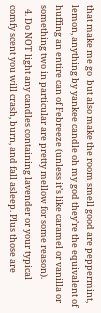that make me go  but also make the room smell good are peppermint, lemon, anything by yankee candle oh my god they’re the equivalent of huffing an entire can of Febreeze (unless it’s like caramel or vanilla or something two in particular are pretty mellow for some reason).
  4. Do NOT light any candles containing lavender or your typical comfy scent you will crash, burn, and fall asleep. Plus those are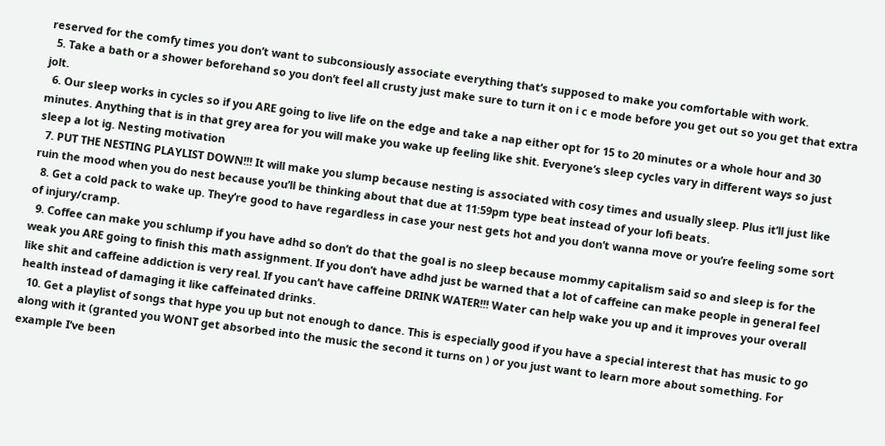reserved for the comfy times you don’t want to subconsiously associate everything that’s supposed to make you comfortable with work.
  5. Take a bath or a shower beforehand so you don’t feel all crusty just make sure to turn it on i c e mode before you get out so you get that extra jolt.
  6. Our sleep works in cycles so if you ARE going to live life on the edge and take a nap either opt for 15 to 20 minutes or a whole hour and 30 minutes. Anything that is in that grey area for you will make you wake up feeling like shit. Everyone’s sleep cycles vary in different ways so just sleep a lot ig. Nesting motivation
  7. PUT THE NESTING PLAYLIST DOWN!!! It will make you slump because nesting is associated with cosy times and usually sleep. Plus it’ll just like ruin the mood when you do nest because you’ll be thinking about that due at 11:59pm type beat instead of your lofi beats.
  8. Get a cold pack to wake up. They’re good to have regardless in case your nest gets hot and you don’t wanna move or you’re feeling some sort of injury/cramp.
  9. Coffee can make you schlump if you have adhd so don’t do that the goal is no sleep because mommy capitalism said so and sleep is for the weak you ARE going to finish this math assignment. If you don’t have adhd just be warned that a lot of caffeine can make people in general feel like shit and caffeine addiction is very real. If you can’t have caffeine DRINK WATER!!! Water can help wake you up and it improves your overall health instead of damaging it like caffeinated drinks.
  10. Get a playlist of songs that hype you up but not enough to dance. This is especially good if you have a special interest that has music to go along with it (granted you WONT get absorbed into the music the second it turns on ) or you just want to learn more about something. For example I’ve been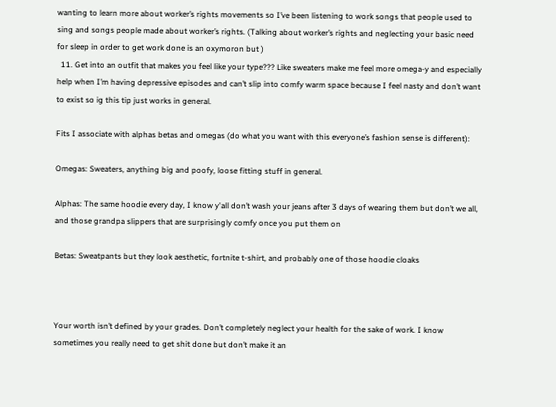wanting to learn more about worker’s rights movements so I’ve been listening to work songs that people used to sing and songs people made about worker’s rights. (Talking about worker’s rights and neglecting your basic need for sleep in order to get work done is an oxymoron but )
  11. Get into an outfit that makes you feel like your type??? Like sweaters make me feel more omega-y and especially help when I’m having depressive episodes and can’t slip into comfy warm space because I feel nasty and don’t want to exist so ig this tip just works in general.

Fits I associate with alphas betas and omegas (do what you want with this everyone’s fashion sense is different):

Omegas: Sweaters, anything big and poofy, loose fitting stuff in general.

Alphas: The same hoodie every day, I know y'all don’t wash your jeans after 3 days of wearing them but don’t we all, and those grandpa slippers that are surprisingly comfy once you put them on

Betas: Sweatpants but they look aesthetic, fortnite t-shirt, and probably one of those hoodie cloaks



Your worth isn’t defined by your grades. Don’t completely neglect your health for the sake of work. I know sometimes you really need to get shit done but don’t make it an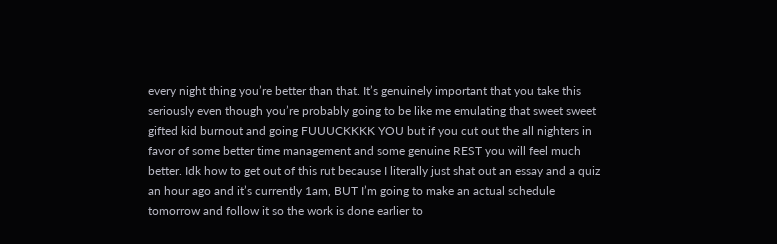every night thing you’re better than that. It’s genuinely important that you take this seriously even though you’re probably going to be like me emulating that sweet sweet gifted kid burnout and going FUUUCKKKK YOU but if you cut out the all nighters in favor of some better time management and some genuine REST you will feel much better. Idk how to get out of this rut because I literally just shat out an essay and a quiz an hour ago and it’s currently 1am, BUT I’m going to make an actual schedule tomorrow and follow it so the work is done earlier to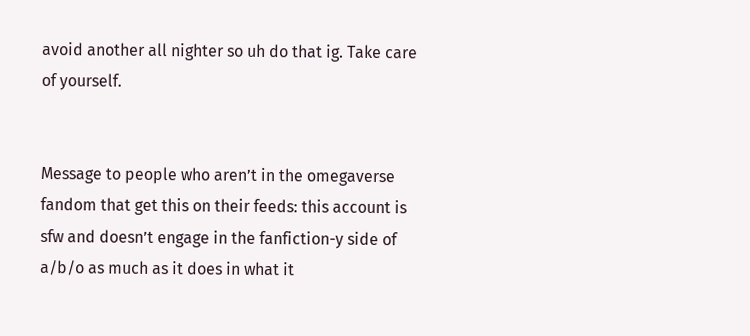avoid another all nighter so uh do that ig. Take care of yourself.


Message to people who aren’t in the omegaverse fandom that get this on their feeds: this account is sfw and doesn’t engage in the fanfiction-y side of a/b/o as much as it does in what it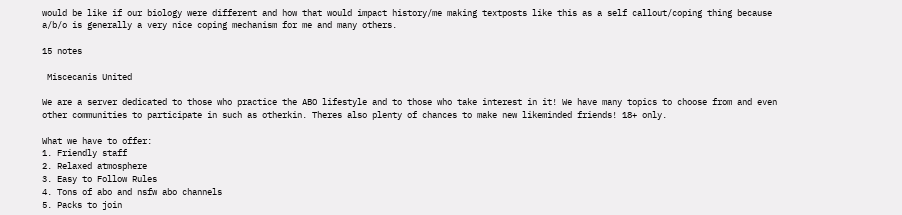would be like if our biology were different and how that would impact history/me making textposts like this as a self callout/coping thing because a/b/o is generally a very nice coping mechanism for me and many others.

15 notes

 Miscecanis United

We are a server dedicated to those who practice the ABO lifestyle and to those who take interest in it! We have many topics to choose from and even other communities to participate in such as otherkin. Theres also plenty of chances to make new likeminded friends! 18+ only.

What we have to offer:
1. Friendly staff
2. Relaxed atmosphere
3. Easy to Follow Rules
4. Tons of abo and nsfw abo channels
5. Packs to join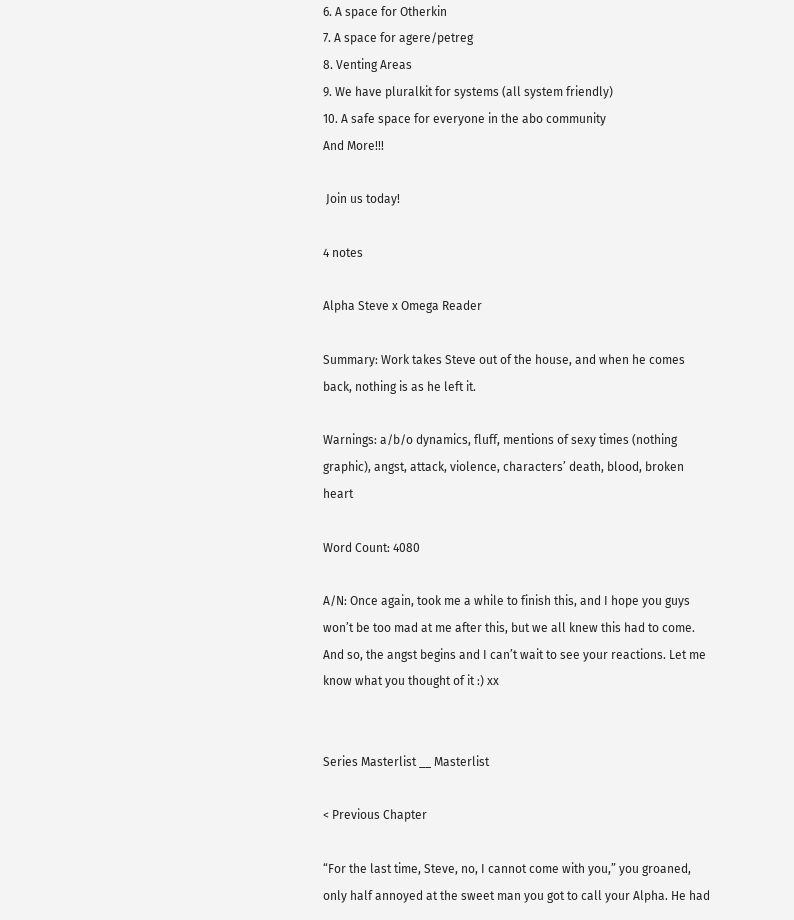6. A space for Otherkin
7. A space for agere/petreg
8. Venting Areas
9. We have pluralkit for systems (all system friendly)
10. A safe space for everyone in the abo community
And More!!!

 Join us today!

4 notes

Alpha Steve x Omega Reader

Summary: Work takes Steve out of the house, and when he comes back, nothing is as he left it.

Warnings: a/b/o dynamics, fluff, mentions of sexy times (nothing graphic), angst, attack, violence, characters’ death, blood, broken heart

Word Count: 4080

A/N: Once again, took me a while to finish this, and I hope you guys won’t be too mad at me after this, but we all knew this had to come. And so, the angst begins and I can’t wait to see your reactions. Let me know what you thought of it :) xx


Series Masterlist __ Masterlist

< Previous Chapter

“For the last time, Steve, no, I cannot come with you,” you groaned, only half annoyed at the sweet man you got to call your Alpha. He had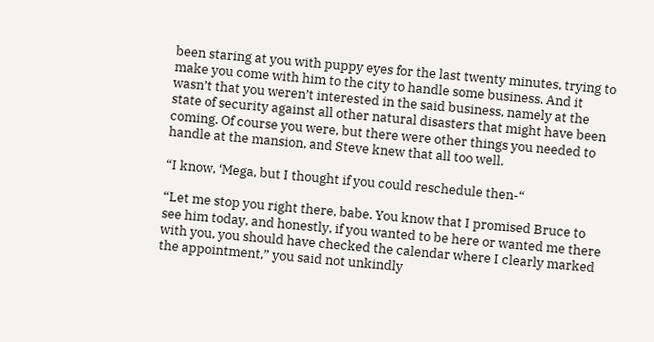been staring at you with puppy eyes for the last twenty minutes, trying to make you come with him to the city to handle some business. And it wasn’t that you weren’t interested in the said business, namely at the state of security against all other natural disasters that might have been coming. Of course you were, but there were other things you needed to handle at the mansion, and Steve knew that all too well.

“I know, ‘Mega, but I thought if you could reschedule then-“

“Let me stop you right there, babe. You know that I promised Bruce to see him today, and honestly, if you wanted to be here or wanted me there with you, you should have checked the calendar where I clearly marked the appointment,” you said not unkindly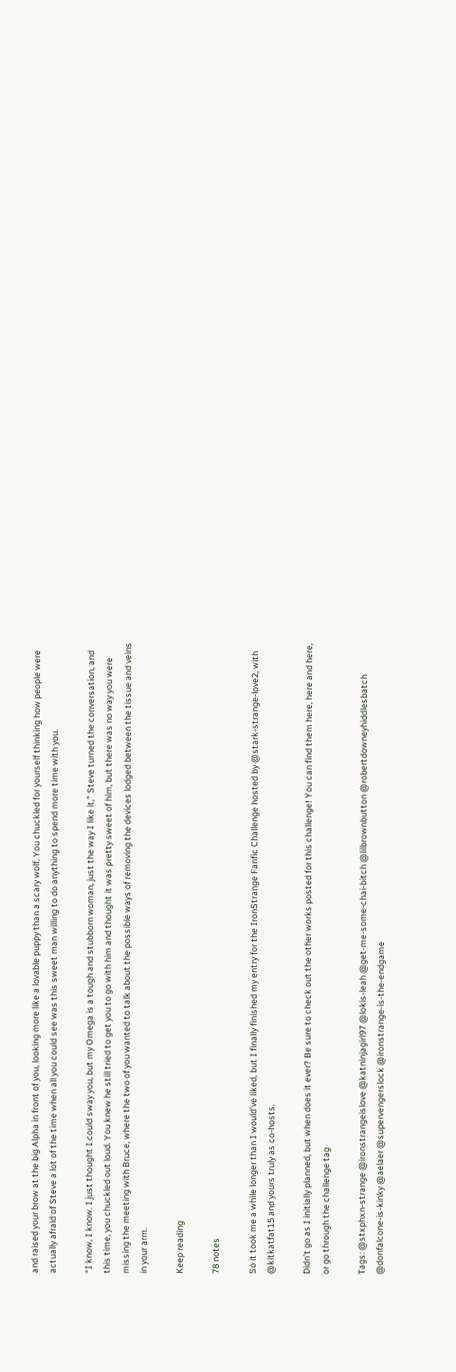and raised your brow at the big Alpha in front of you, looking more like a lovable puppy than a scary wolf. You chuckled for yourself thinking how people were actually afraid of Steve a lot of the time when all you could see was this sweet man willing to do anything to spend more time with you.

“I know, I know. I just thought I could sway you, but my Omega is a tough and stubborn woman, just the way I like it,” Steve turned the conversation, and this time, you chuckled out loud. You knew he still tried to get you to go with him and thought it was pretty sweet of him, but there was no way you were missing the meeting with Bruce, where the two of you wanted to talk about the possible ways of removing the devices lodged between the tissue and veins in your arm.

Keep reading

78 notes

So it took me a while longer than I would’ve liked, but I finally finished my entry for the IronStrange Fanfic Challenge hosted by @stark-strange-love2, with @kitkatfat15 and yours truly as co-hosts.

Didn’t go as I initially planned, but when does it ever? Be sure to check out the other works posted for this challenge! You can find them here, here and here, or go through the challenge tag

Tags: @stxphxn-strange @ironstrangeislove @katninjagirl97 @lokis-leah @get-me-some-chai-bitch @lilbrownbutton @robertdowneyhiddlesbatch @donfalcone-is-kinky @aelaer @supervengerslock @ironstrange-is-the-endgame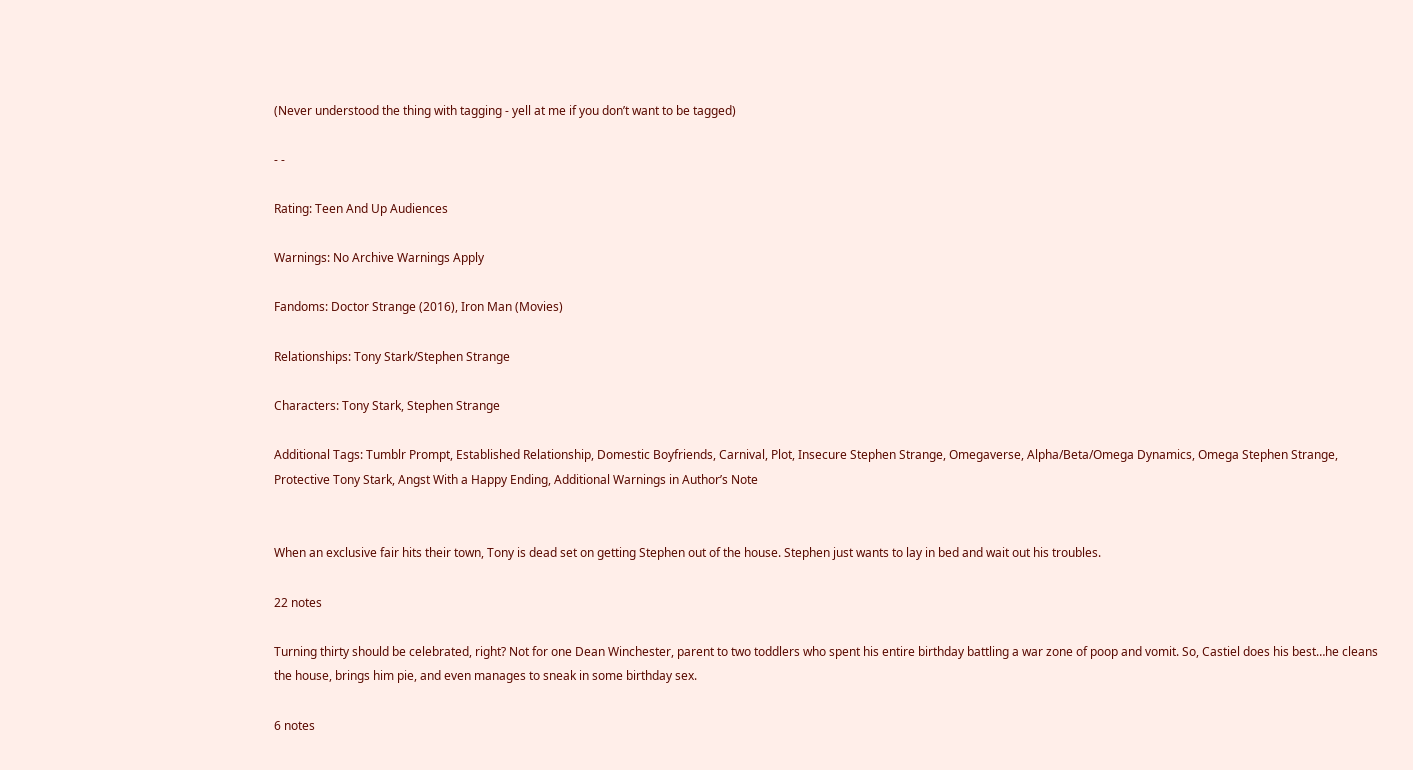(Never understood the thing with tagging - yell at me if you don’t want to be tagged)

- -

Rating: Teen And Up Audiences

Warnings: No Archive Warnings Apply

Fandoms: Doctor Strange (2016), Iron Man (Movies)

Relationships: Tony Stark/Stephen Strange

Characters: Tony Stark, Stephen Strange

Additional Tags: Tumblr Prompt, Established Relationship, Domestic Boyfriends, Carnival, Plot, Insecure Stephen Strange, Omegaverse, Alpha/Beta/Omega Dynamics, Omega Stephen Strange, Protective Tony Stark, Angst With a Happy Ending, Additional Warnings in Author’s Note


When an exclusive fair hits their town, Tony is dead set on getting Stephen out of the house. Stephen just wants to lay in bed and wait out his troubles.

22 notes

Turning thirty should be celebrated, right? Not for one Dean Winchester, parent to two toddlers who spent his entire birthday battling a war zone of poop and vomit. So, Castiel does his best…he cleans the house, brings him pie, and even manages to sneak in some birthday sex.

6 notes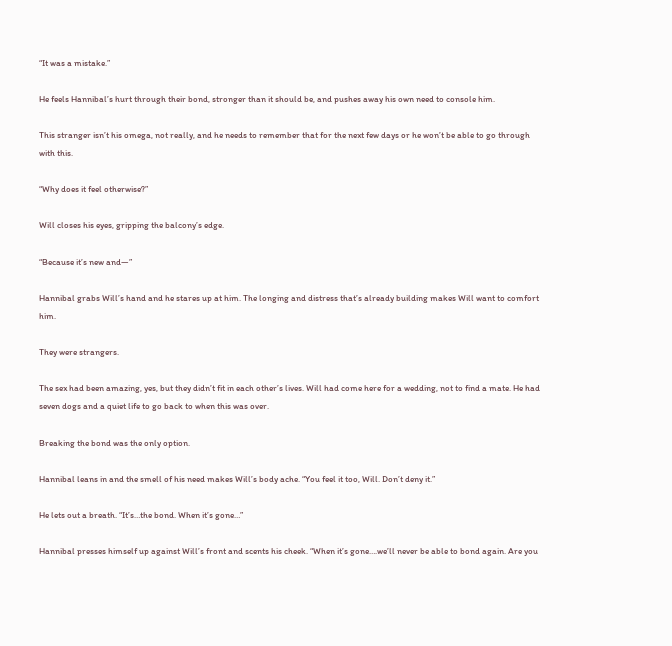“It was a mistake.”

He feels Hannibal’s hurt through their bond, stronger than it should be, and pushes away his own need to console him.

This stranger isn’t his omega, not really, and he needs to remember that for the next few days or he won’t be able to go through with this.

“Why does it feel otherwise?”

Will closes his eyes, gripping the balcony’s edge.

“Because it’s new and—”

Hannibal grabs Will’s hand and he stares up at him. The longing and distress that’s already building makes Will want to comfort him.

They were strangers.

The sex had been amazing, yes, but they didn’t fit in each other’s lives. Will had come here for a wedding, not to find a mate. He had seven dogs and a quiet life to go back to when this was over.

Breaking the bond was the only option.

Hannibal leans in and the smell of his need makes Will’s body ache. “You feel it too, Will. Don’t deny it.”

He lets out a breath. “It’s…the bond. When it’s gone…”

Hannibal presses himself up against Will’s front and scents his cheek. “When it’s gone….we’ll never be able to bond again. Are you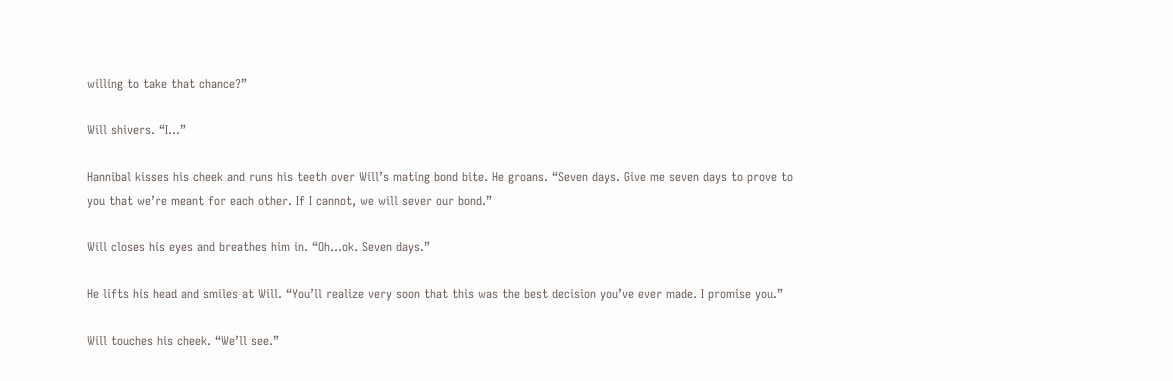willing to take that chance?”

Will shivers. “I…”

Hannibal kisses his cheek and runs his teeth over Will’s mating bond bite. He groans. “Seven days. Give me seven days to prove to you that we’re meant for each other. If I cannot, we will sever our bond.”

Will closes his eyes and breathes him in. “Oh…ok. Seven days.”

He lifts his head and smiles at Will. “You’ll realize very soon that this was the best decision you’ve ever made. I promise you.”

Will touches his cheek. “We’ll see.”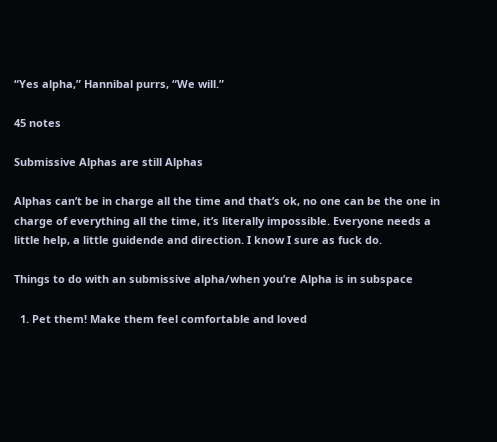“Yes alpha,” Hannibal purrs, “We will.”

45 notes

Submissive Alphas are still Alphas

Alphas can’t be in charge all the time and that’s ok, no one can be the one in charge of everything all the time, it’s literally impossible. Everyone needs a little help, a little guidende and direction. I know I sure as fuck do.

Things to do with an submissive alpha/when you’re Alpha is in subspace

  1. Pet them! Make them feel comfortable and loved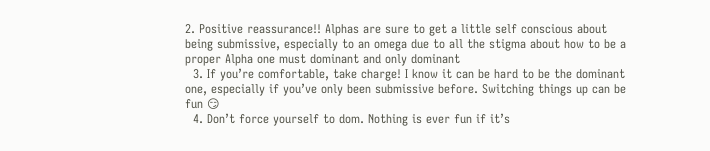2. Positive reassurance!! Alphas are sure to get a little self conscious about being submissive, especially to an omega due to all the stigma about how to be a proper Alpha one must dominant and only dominant
  3. If you’re comfortable, take charge! I know it can be hard to be the dominant one, especially if you’ve only been submissive before. Switching things up can be fun 😏
  4. Don’t force yourself to dom. Nothing is ever fun if it’s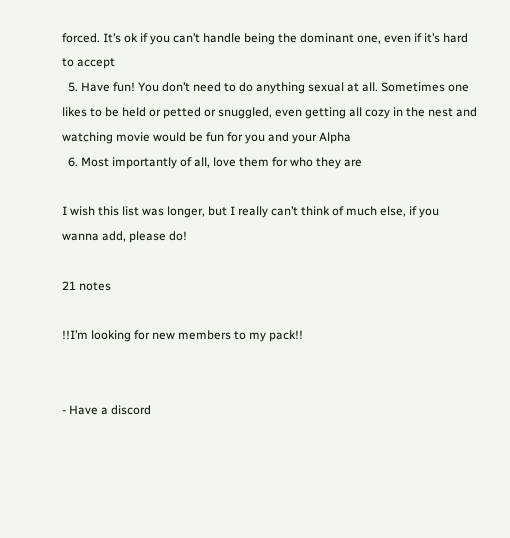forced. It’s ok if you can’t handle being the dominant one, even if it’s hard to accept
  5. Have fun! You don’t need to do anything sexual at all. Sometimes one likes to be held or petted or snuggled, even getting all cozy in the nest and watching movie would be fun for you and your Alpha
  6. Most importantly of all, love them for who they are

I wish this list was longer, but I really can’t think of much else, if you wanna add, please do!

21 notes

!!I’m looking for new members to my pack!!


- Have a discord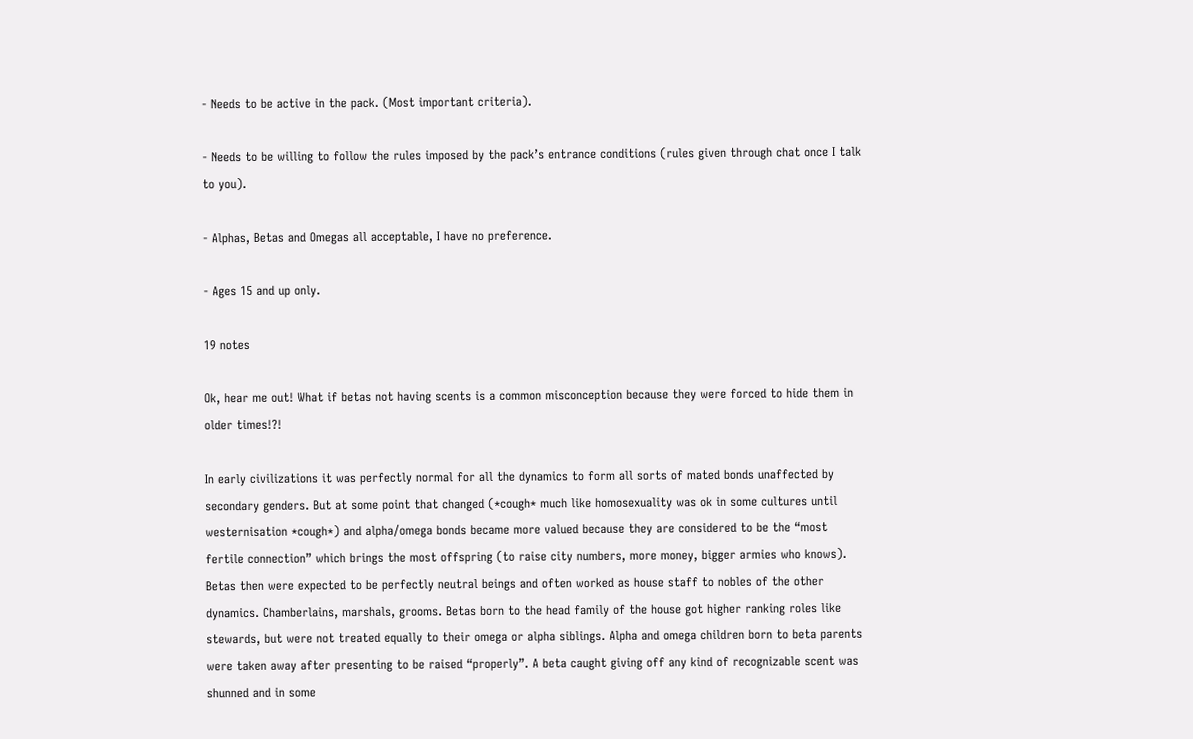- Needs to be active in the pack. (Most important criteria).

- Needs to be willing to follow the rules imposed by the pack’s entrance conditions (rules given through chat once I talk to you).

- Alphas, Betas and Omegas all acceptable, I have no preference.

- Ages 15 and up only.

19 notes

Ok, hear me out! What if betas not having scents is a common misconception because they were forced to hide them in older times!?!

In early civilizations it was perfectly normal for all the dynamics to form all sorts of mated bonds unaffected by secondary genders. But at some point that changed (*cough* much like homosexuality was ok in some cultures until westernisation *cough*) and alpha/omega bonds became more valued because they are considered to be the “most fertile connection” which brings the most offspring (to raise city numbers, more money, bigger armies who knows). Betas then were expected to be perfectly neutral beings and often worked as house staff to nobles of the other dynamics. Chamberlains, marshals, grooms. Betas born to the head family of the house got higher ranking roles like stewards, but were not treated equally to their omega or alpha siblings. Alpha and omega children born to beta parents were taken away after presenting to be raised “properly”. A beta caught giving off any kind of recognizable scent was shunned and in some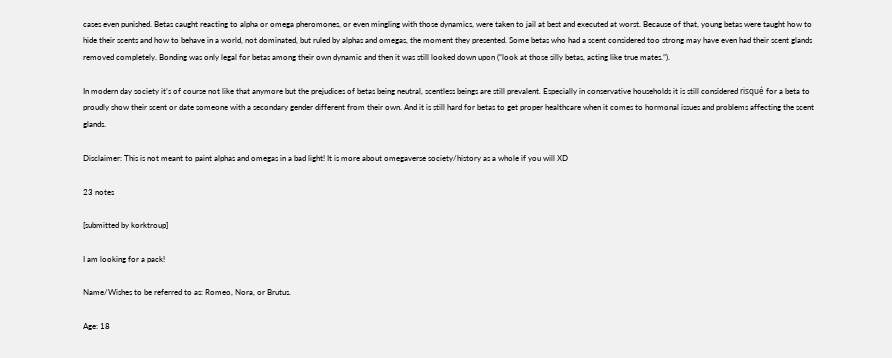cases even punished. Betas caught reacting to alpha or omega pheromones, or even mingling with those dynamics, were taken to jail at best and executed at worst. Because of that, young betas were taught how to hide their scents and how to behave in a world, not dominated, but ruled by alphas and omegas, the moment they presented. Some betas who had a scent considered too strong may have even had their scent glands removed completely. Bonding was only legal for betas among their own dynamic and then it was still looked down upon (“look at those silly betas, acting like true mates.”).

In modern day society it’s of course not like that anymore but the prejudices of betas being neutral, scentless beings are still prevalent. Especially in conservative households it is still considered risqué for a beta to proudly show their scent or date someone with a secondary gender different from their own. And it is still hard for betas to get proper healthcare when it comes to hormonal issues and problems affecting the scent glands.

Disclaimer: This is not meant to paint alphas and omegas in a bad light! It is more about omegaverse society/history as a whole if you will XD

23 notes

[submitted by korktroup]

I am looking for a pack!

Name/Wishes to be referred to as: Romeo, Nora, or Brutus.

Age: 18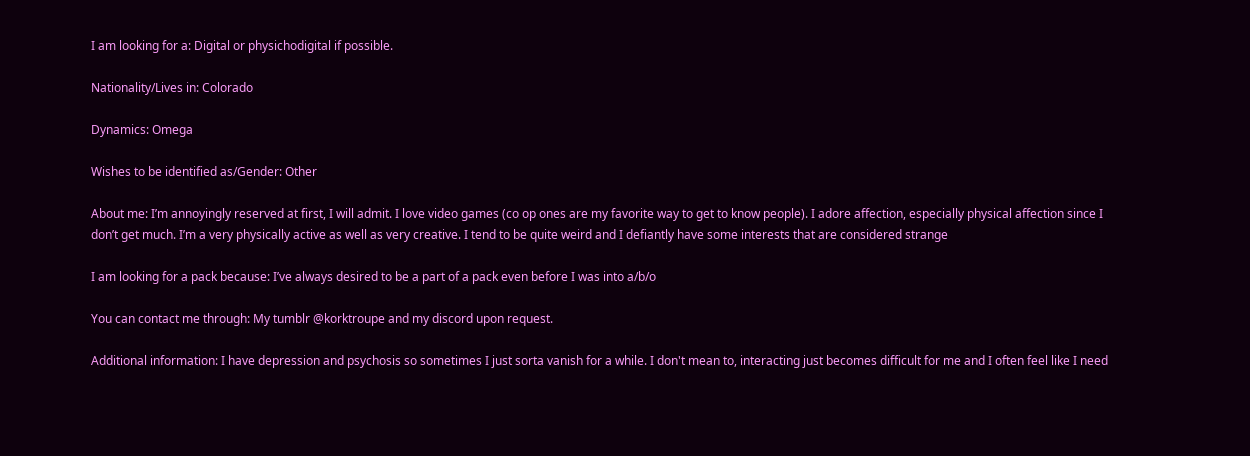I am looking for a: Digital or physichodigital if possible.

Nationality/Lives in: Colorado

Dynamics: Omega

Wishes to be identified as/Gender: Other

About me: I’m annoyingly reserved at first, I will admit. I love video games (co op ones are my favorite way to get to know people). I adore affection, especially physical affection since I don’t get much. I’m a very physically active as well as very creative. I tend to be quite weird and I defiantly have some interests that are considered strange

I am looking for a pack because: I’ve always desired to be a part of a pack even before I was into a/b/o

You can contact me through: My tumblr @korktroupe and my discord upon request.

Additional information: I have depression and psychosis so sometimes I just sorta vanish for a while. I don't mean to, interacting just becomes difficult for me and I often feel like I need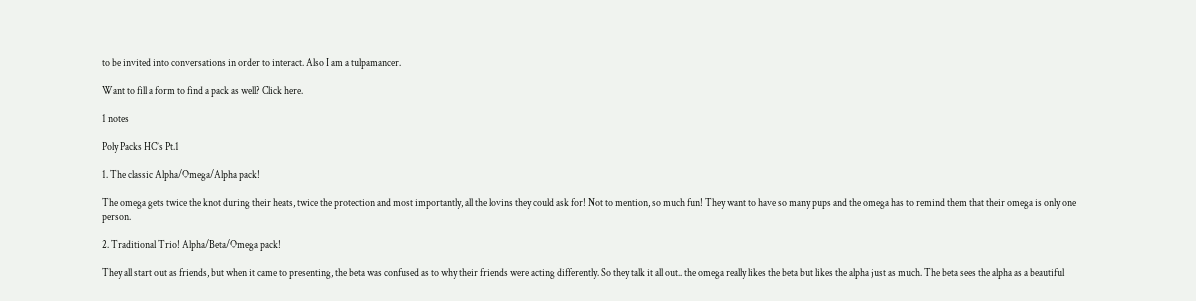to be invited into conversations in order to interact. Also I am a tulpamancer.

Want to fill a form to find a pack as well? Click here.

1 notes

Poly Packs HC’s Pt.1

1. The classic Alpha/Omega/Alpha pack!

The omega gets twice the knot during their heats, twice the protection and most importantly, all the lovins they could ask for! Not to mention, so much fun! They want to have so many pups and the omega has to remind them that their omega is only one person.

2. Traditional Trio! Alpha/Beta/Omega pack!

They all start out as friends, but when it came to presenting, the beta was confused as to why their friends were acting differently. So they talk it all out.. the omega really likes the beta but likes the alpha just as much. The beta sees the alpha as a beautiful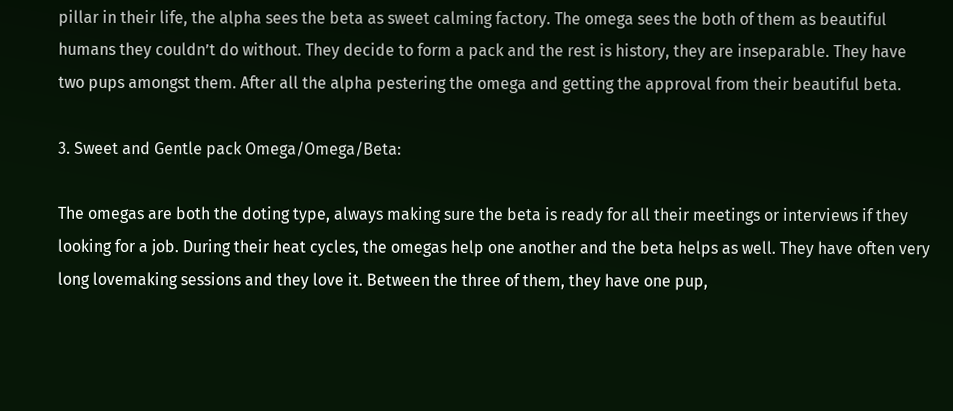pillar in their life, the alpha sees the beta as sweet calming factory. The omega sees the both of them as beautiful humans they couldn’t do without. They decide to form a pack and the rest is history, they are inseparable. They have two pups amongst them. After all the alpha pestering the omega and getting the approval from their beautiful beta.

3. Sweet and Gentle pack Omega/Omega/Beta:

The omegas are both the doting type, always making sure the beta is ready for all their meetings or interviews if they looking for a job. During their heat cycles, the omegas help one another and the beta helps as well. They have often very long lovemaking sessions and they love it. Between the three of them, they have one pup,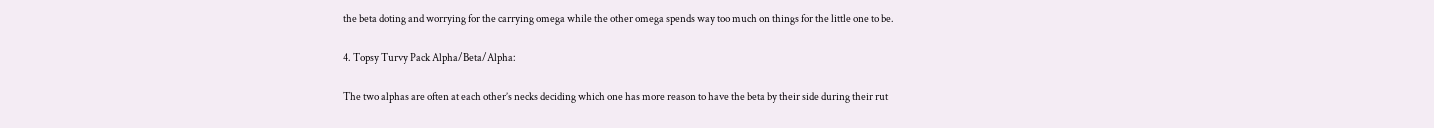the beta doting and worrying for the carrying omega while the other omega spends way too much on things for the little one to be.

4. Topsy Turvy Pack Alpha/Beta/Alpha:

The two alphas are often at each other’s necks deciding which one has more reason to have the beta by their side during their rut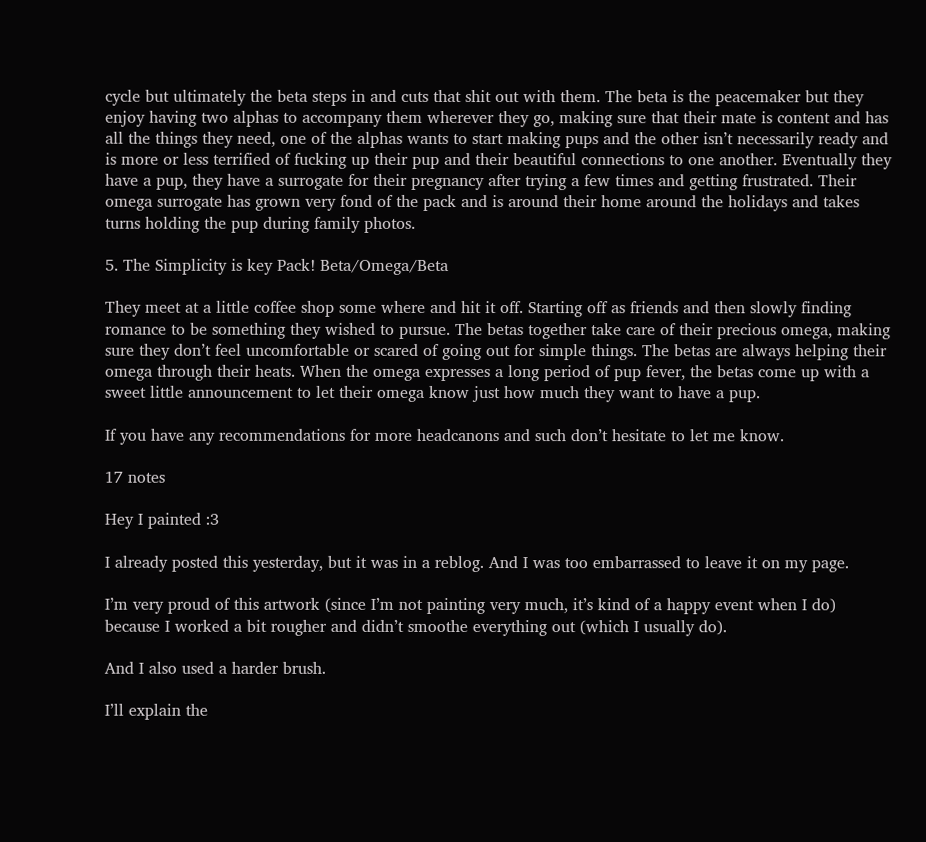cycle but ultimately the beta steps in and cuts that shit out with them. The beta is the peacemaker but they enjoy having two alphas to accompany them wherever they go, making sure that their mate is content and has all the things they need, one of the alphas wants to start making pups and the other isn’t necessarily ready and is more or less terrified of fucking up their pup and their beautiful connections to one another. Eventually they have a pup, they have a surrogate for their pregnancy after trying a few times and getting frustrated. Their omega surrogate has grown very fond of the pack and is around their home around the holidays and takes turns holding the pup during family photos.

5. The Simplicity is key Pack! Beta/Omega/Beta

They meet at a little coffee shop some where and hit it off. Starting off as friends and then slowly finding romance to be something they wished to pursue. The betas together take care of their precious omega, making sure they don’t feel uncomfortable or scared of going out for simple things. The betas are always helping their omega through their heats. When the omega expresses a long period of pup fever, the betas come up with a sweet little announcement to let their omega know just how much they want to have a pup.

If you have any recommendations for more headcanons and such don’t hesitate to let me know.

17 notes

Hey I painted :3

I already posted this yesterday, but it was in a reblog. And I was too embarrassed to leave it on my page.

I’m very proud of this artwork (since I’m not painting very much, it’s kind of a happy event when I do) because I worked a bit rougher and didn’t smoothe everything out (which I usually do).

And I also used a harder brush.

I’ll explain the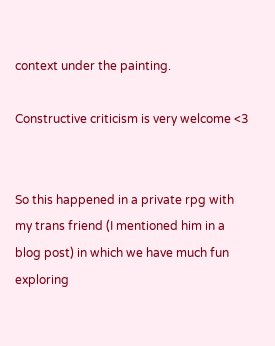context under the painting.

Constructive criticism is very welcome <3


So this happened in a private rpg with my trans friend (I mentioned him in a blog post) in which we have much fun exploring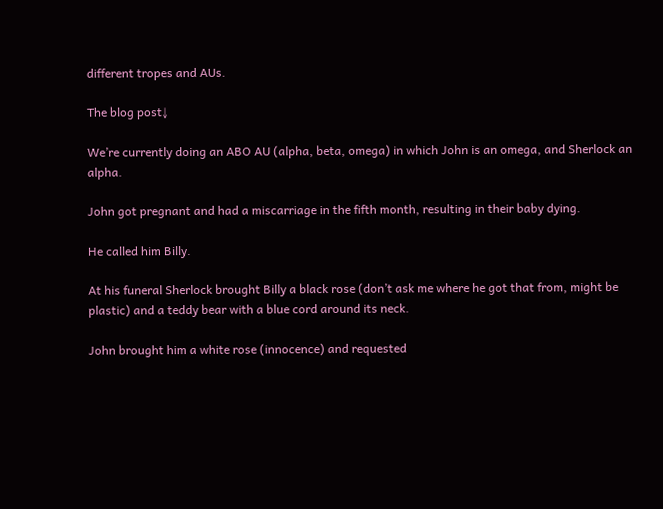different tropes and AUs.

The blog post↓

We’re currently doing an ABO AU (alpha, beta, omega) in which John is an omega, and Sherlock an alpha.

John got pregnant and had a miscarriage in the fifth month, resulting in their baby dying.

He called him Billy.

At his funeral Sherlock brought Billy a black rose (don’t ask me where he got that from, might be plastic) and a teddy bear with a blue cord around its neck.

John brought him a white rose (innocence) and requested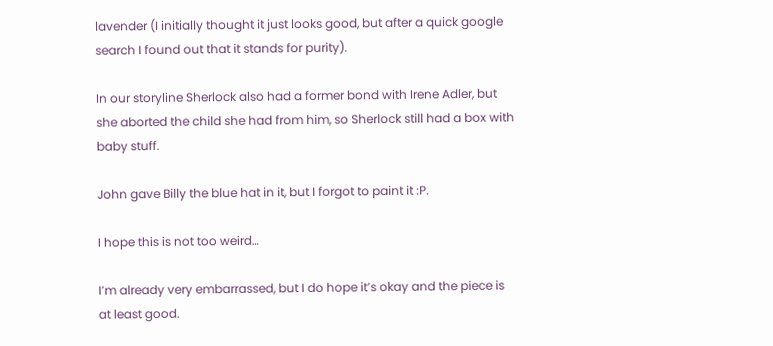lavender (I initially thought it just looks good, but after a quick google search I found out that it stands for purity).

In our storyline Sherlock also had a former bond with Irene Adler, but she aborted the child she had from him, so Sherlock still had a box with baby stuff.

John gave Billy the blue hat in it, but I forgot to paint it :P.

I hope this is not too weird…

I’m already very embarrassed, but I do hope it’s okay and the piece is at least good.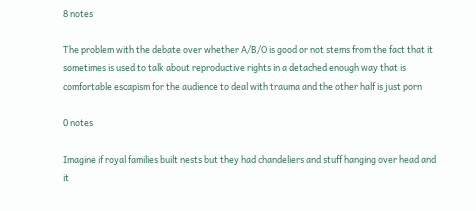8 notes

The problem with the debate over whether A/B/O is good or not stems from the fact that it sometimes is used to talk about reproductive rights in a detached enough way that is comfortable escapism for the audience to deal with trauma and the other half is just porn

0 notes

Imagine if royal families built nests but they had chandeliers and stuff hanging over head and it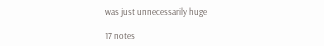was just unnecessarily huge

17 notes